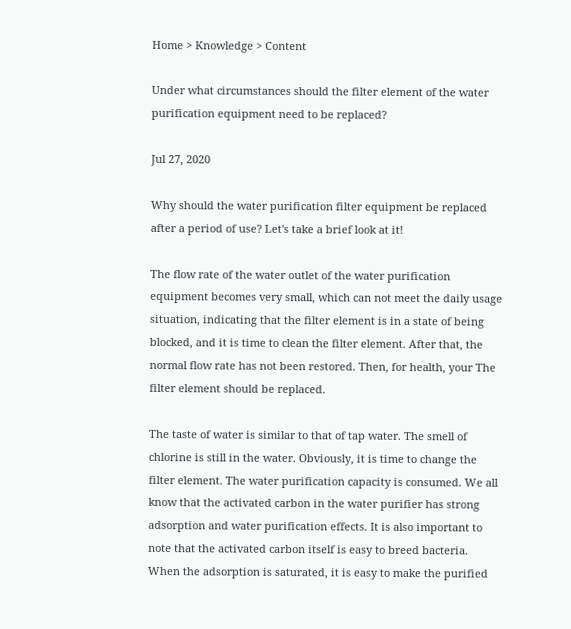Home > Knowledge > Content

Under what circumstances should the filter element of the water purification equipment need to be replaced?

Jul 27, 2020

Why should the water purification filter equipment be replaced after a period of use? Let's take a brief look at it!

The flow rate of the water outlet of the water purification equipment becomes very small, which can not meet the daily usage situation, indicating that the filter element is in a state of being blocked, and it is time to clean the filter element. After that, the normal flow rate has not been restored. Then, for health, your The filter element should be replaced.

The taste of water is similar to that of tap water. The smell of chlorine is still in the water. Obviously, it is time to change the filter element. The water purification capacity is consumed. We all know that the activated carbon in the water purifier has strong adsorption and water purification effects. It is also important to note that the activated carbon itself is easy to breed bacteria. When the adsorption is saturated, it is easy to make the purified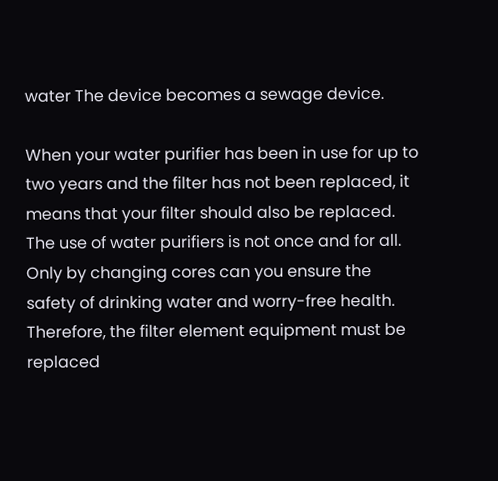water The device becomes a sewage device.

When your water purifier has been in use for up to two years and the filter has not been replaced, it means that your filter should also be replaced. The use of water purifiers is not once and for all. Only by changing cores can you ensure the safety of drinking water and worry-free health. Therefore, the filter element equipment must be replaced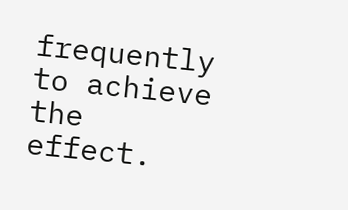frequently to achieve the effect.